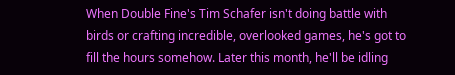When Double Fine's Tim Schafer isn't doing battle with birds or crafting incredible, overlooked games, he's got to fill the hours somehow. Later this month, he'll be idling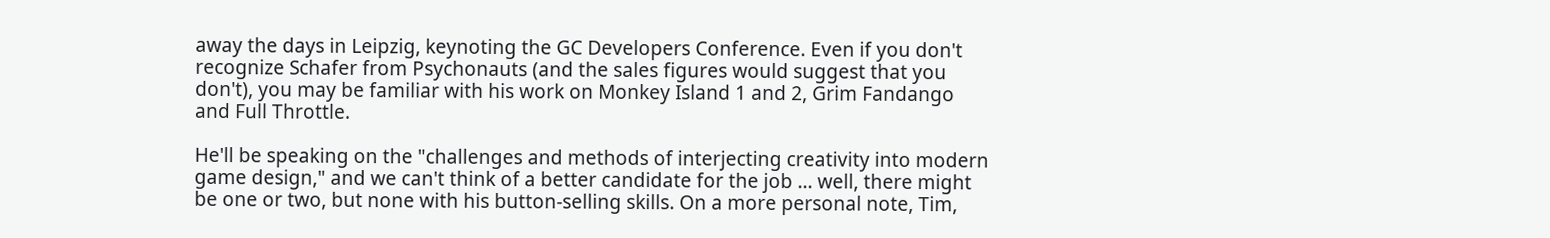away the days in Leipzig, keynoting the GC Developers Conference. Even if you don't recognize Schafer from Psychonauts (and the sales figures would suggest that you don't), you may be familiar with his work on Monkey Island 1 and 2, Grim Fandango and Full Throttle.

He'll be speaking on the "challenges and methods of interjecting creativity into modern game design," and we can't think of a better candidate for the job ... well, there might be one or two, but none with his button-selling skills. On a more personal note, Tim,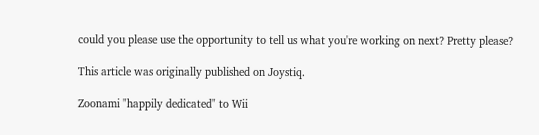could you please use the opportunity to tell us what you're working on next? Pretty please?

This article was originally published on Joystiq.

Zoonami "happily dedicated" to Wii